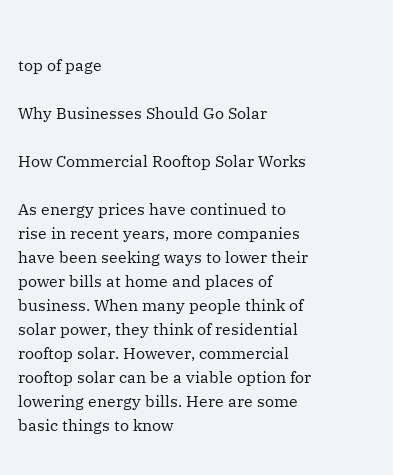top of page

Why Businesses Should Go Solar

How Commercial Rooftop Solar Works

As energy prices have continued to rise in recent years, more companies have been seeking ways to lower their power bills at home and places of business. When many people think of solar power, they think of residential rooftop solar. However, commercial rooftop solar can be a viable option for lowering energy bills. Here are some basic things to know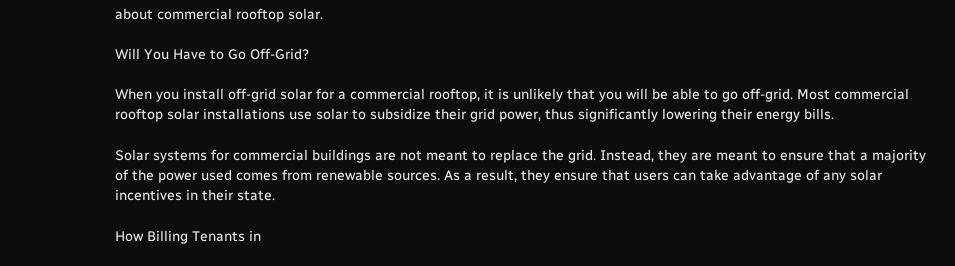about commercial rooftop solar.

Will You Have to Go Off-Grid?

When you install off-grid solar for a commercial rooftop, it is unlikely that you will be able to go off-grid. Most commercial rooftop solar installations use solar to subsidize their grid power, thus significantly lowering their energy bills.

Solar systems for commercial buildings are not meant to replace the grid. Instead, they are meant to ensure that a majority of the power used comes from renewable sources. As a result, they ensure that users can take advantage of any solar incentives in their state.

How Billing Tenants in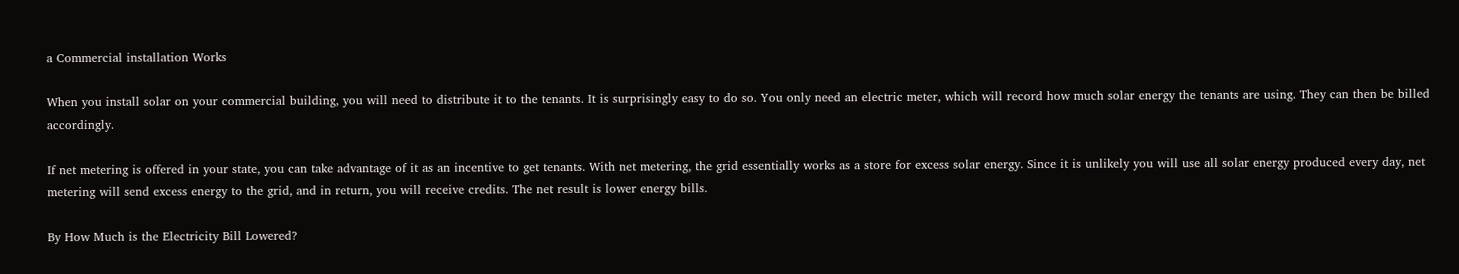a Commercial installation Works

When you install solar on your commercial building, you will need to distribute it to the tenants. It is surprisingly easy to do so. You only need an electric meter, which will record how much solar energy the tenants are using. They can then be billed accordingly.

If net metering is offered in your state, you can take advantage of it as an incentive to get tenants. With net metering, the grid essentially works as a store for excess solar energy. Since it is unlikely you will use all solar energy produced every day, net metering will send excess energy to the grid, and in return, you will receive credits. The net result is lower energy bills.

By How Much is the Electricity Bill Lowered?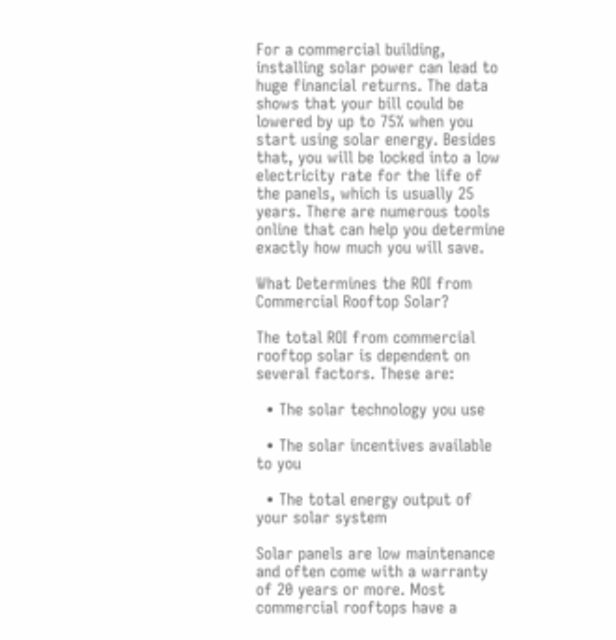For a commercial building, installing solar power can lead to huge financial returns. The data shows that your bill could be lowered by up to 75% when you start using solar energy. Besides that, you will be locked into a low electricity rate for the life of the panels, which is usually 25 years. There are numerous tools online that can help you determine exactly how much you will save.

What Determines the ROI from Commercial Rooftop Solar?

The total ROI from commercial rooftop solar is dependent on several factors. These are:

  • The solar technology you use

  • The solar incentives available to you

  • The total energy output of your solar system

Solar panels are low maintenance and often come with a warranty of 20 years or more. Most commercial rooftops have a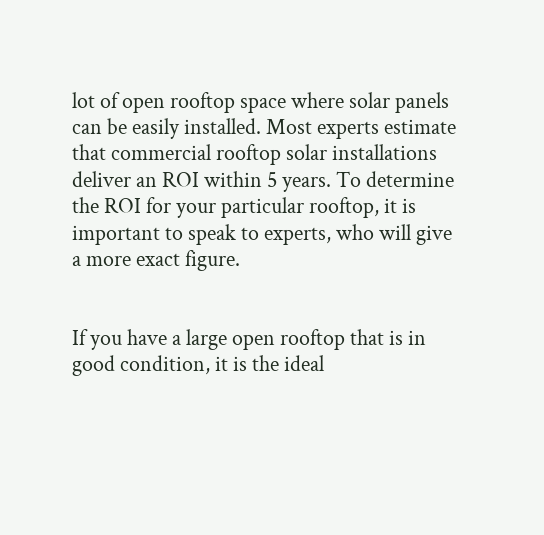lot of open rooftop space where solar panels can be easily installed. Most experts estimate that commercial rooftop solar installations deliver an ROI within 5 years. To determine the ROI for your particular rooftop, it is important to speak to experts, who will give a more exact figure.


If you have a large open rooftop that is in good condition, it is the ideal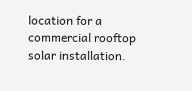location for a commercial rooftop solar installation.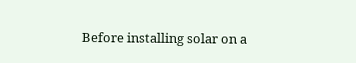Before installing solar on a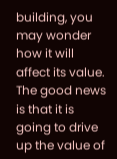building, you may wonder how it will affect its value. The good news is that it is going to drive up the value of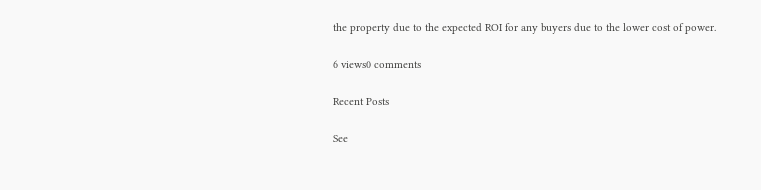the property due to the expected ROI for any buyers due to the lower cost of power.

6 views0 comments

Recent Posts

See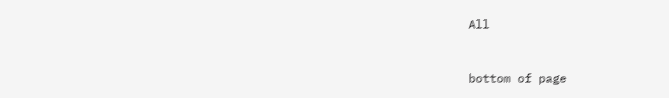All


bottom of page